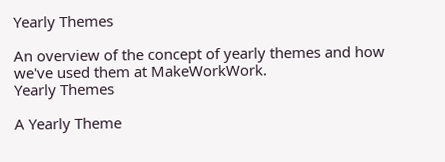Yearly Themes

An overview of the concept of yearly themes and how we've used them at MakeWorkWork.
Yearly Themes

A Yearly Theme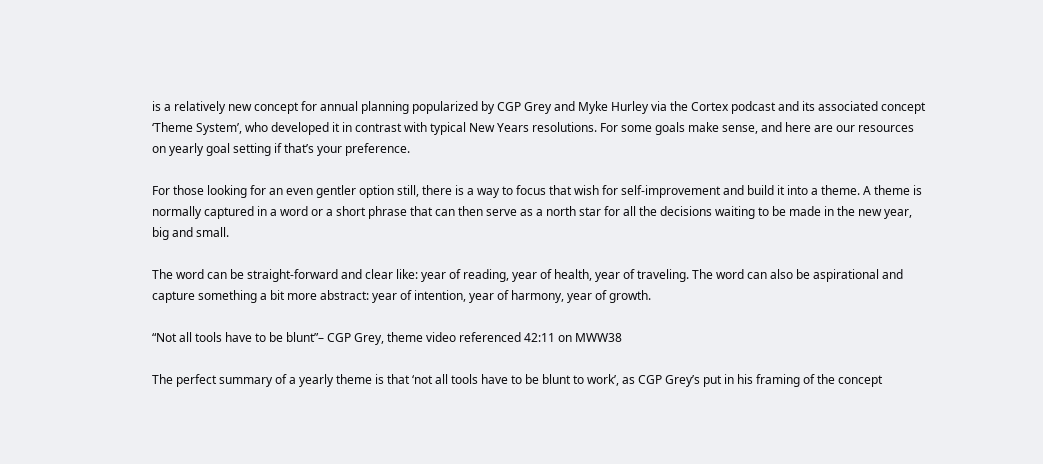is a relatively new concept for annual planning popularized by CGP Grey and Myke Hurley via the Cortex podcast and its associated concept ‘Theme System’, who developed it in contrast with typical New Years resolutions. For some goals make sense, and here are our resources on yearly goal setting if that’s your preference.

For those looking for an even gentler option still, there is a way to focus that wish for self-improvement and build it into a theme. A theme is normally captured in a word or a short phrase that can then serve as a north star for all the decisions waiting to be made in the new year, big and small.

The word can be straight-forward and clear like: year of reading, year of health, year of traveling. The word can also be aspirational and capture something a bit more abstract: year of intention, year of harmony, year of growth.

“Not all tools have to be blunt”– CGP Grey, theme video referenced 42:11 on MWW38

The perfect summary of a yearly theme is that ‘not all tools have to be blunt to work’, as CGP Grey’s put in his framing of the concept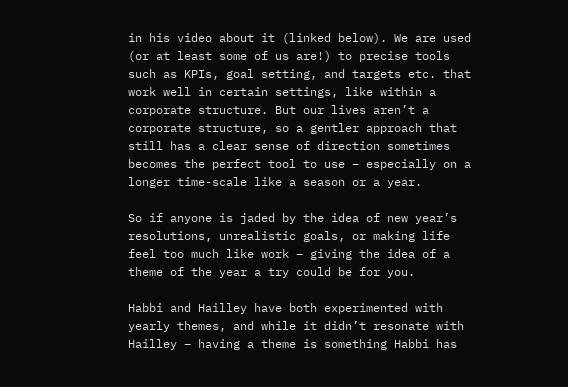in his video about it (linked below). We are used (or at least some of us are!) to precise tools such as KPIs, goal setting, and targets etc. that work well in certain settings, like within a corporate structure. But our lives aren’t a corporate structure, so a gentler approach that still has a clear sense of direction sometimes becomes the perfect tool to use – especially on a longer time-scale like a season or a year.

So if anyone is jaded by the idea of new year’s resolutions, unrealistic goals, or making life feel too much like work – giving the idea of a theme of the year a try could be for you.

Habbi and Hailley have both experimented with yearly themes, and while it didn’t resonate with Hailley – having a theme is something Habbi has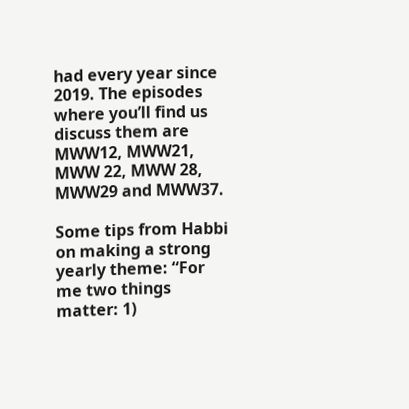had every year since 2019. The episodes where you’ll find us discuss them are MWW12, MWW21, MWW 22, MWW 28, MWW29 and MWW37.

Some tips from Habbi on making a strong yearly theme: “For me two things matter: 1)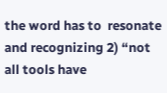the word has to  resonate  and recognizing 2) “not all tools have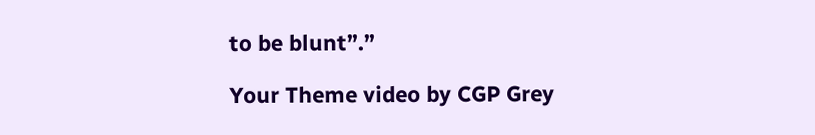to be blunt”.”

Your Theme video by CGP Grey